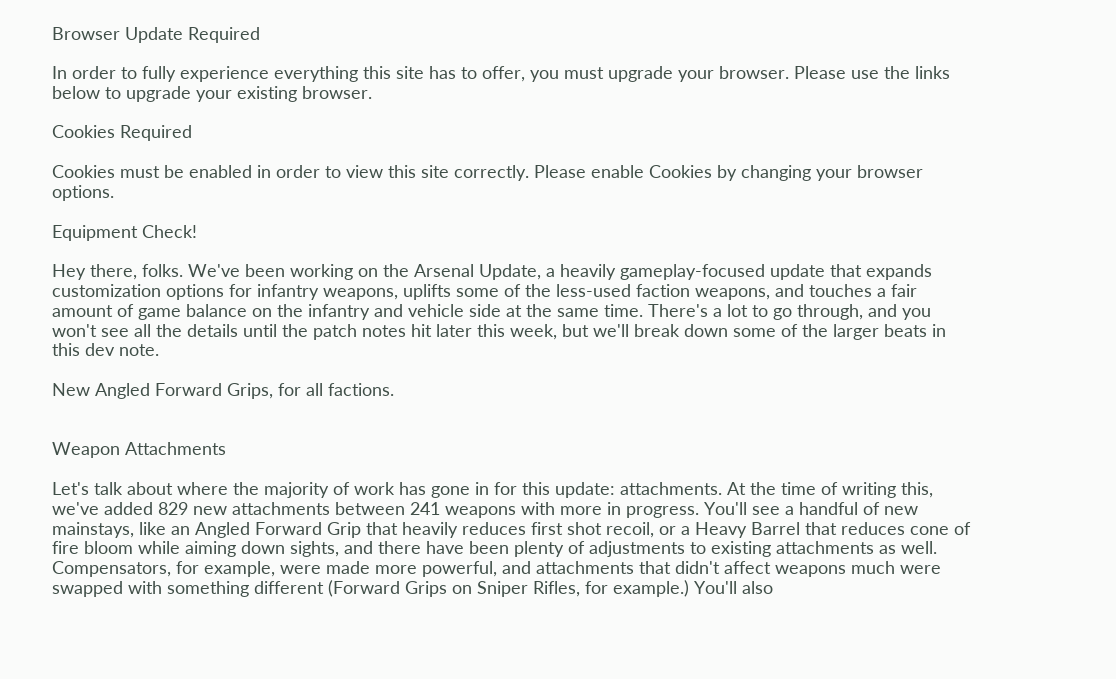Browser Update Required

In order to fully experience everything this site has to offer, you must upgrade your browser. Please use the links below to upgrade your existing browser.

Cookies Required

Cookies must be enabled in order to view this site correctly. Please enable Cookies by changing your browser options.

Equipment Check!

Hey there, folks. We've been working on the Arsenal Update, a heavily gameplay-focused update that expands customization options for infantry weapons, uplifts some of the less-used faction weapons, and touches a fair amount of game balance on the infantry and vehicle side at the same time. There's a lot to go through, and you won't see all the details until the patch notes hit later this week, but we'll break down some of the larger beats in this dev note.

New Angled Forward Grips, for all factions.


Weapon Attachments

Let's talk about where the majority of work has gone in for this update: attachments. At the time of writing this, we've added 829 new attachments between 241 weapons with more in progress. You'll see a handful of new mainstays, like an Angled Forward Grip that heavily reduces first shot recoil, or a Heavy Barrel that reduces cone of fire bloom while aiming down sights, and there have been plenty of adjustments to existing attachments as well. Compensators, for example, were made more powerful, and attachments that didn't affect weapons much were swapped with something different (Forward Grips on Sniper Rifles, for example.) You'll also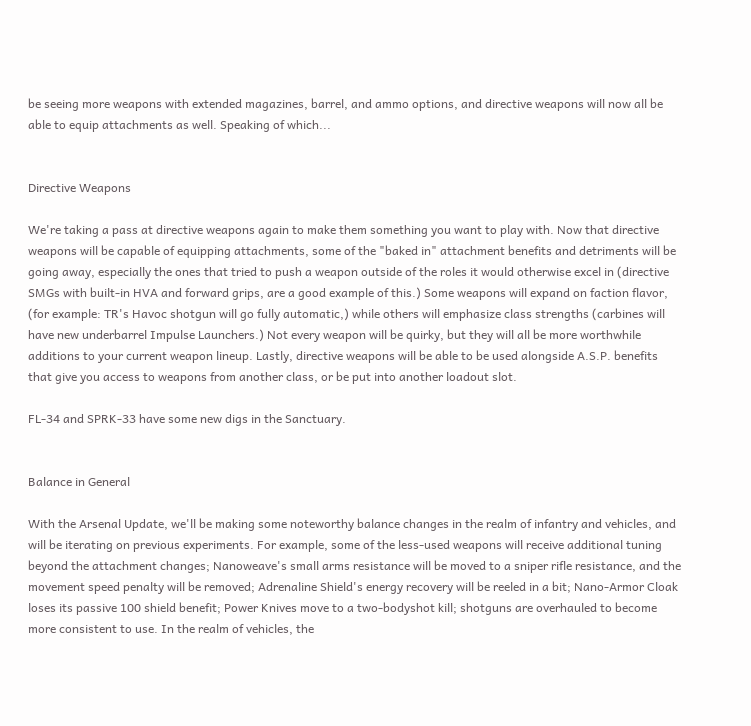be seeing more weapons with extended magazines, barrel, and ammo options, and directive weapons will now all be able to equip attachments as well. Speaking of which...


Directive Weapons

We're taking a pass at directive weapons again to make them something you want to play with. Now that directive weapons will be capable of equipping attachments, some of the "baked in" attachment benefits and detriments will be going away, especially the ones that tried to push a weapon outside of the roles it would otherwise excel in (directive SMGs with built-in HVA and forward grips, are a good example of this.) Some weapons will expand on faction flavor, (for example: TR's Havoc shotgun will go fully automatic,) while others will emphasize class strengths (carbines will have new underbarrel Impulse Launchers.) Not every weapon will be quirky, but they will all be more worthwhile additions to your current weapon lineup. Lastly, directive weapons will be able to be used alongside A.S.P. benefits that give you access to weapons from another class, or be put into another loadout slot.

FL-34 and SPRK-33 have some new digs in the Sanctuary.


Balance in General

With the Arsenal Update, we'll be making some noteworthy balance changes in the realm of infantry and vehicles, and will be iterating on previous experiments. For example, some of the less-used weapons will receive additional tuning beyond the attachment changes; Nanoweave's small arms resistance will be moved to a sniper rifle resistance, and the movement speed penalty will be removed; Adrenaline Shield's energy recovery will be reeled in a bit; Nano-Armor Cloak loses its passive 100 shield benefit; Power Knives move to a two-bodyshot kill; shotguns are overhauled to become more consistent to use. In the realm of vehicles, the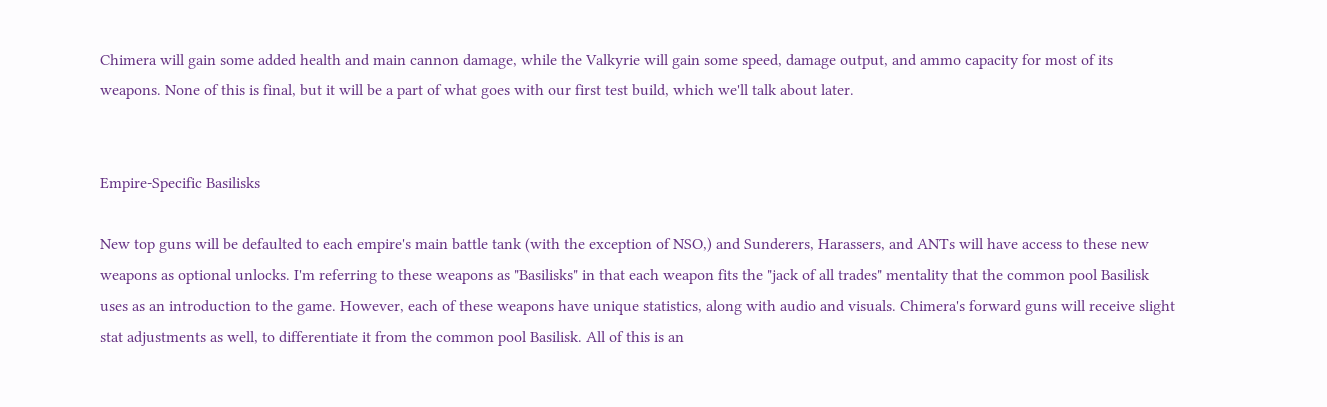Chimera will gain some added health and main cannon damage, while the Valkyrie will gain some speed, damage output, and ammo capacity for most of its weapons. None of this is final, but it will be a part of what goes with our first test build, which we'll talk about later.


Empire-Specific Basilisks

New top guns will be defaulted to each empire's main battle tank (with the exception of NSO,) and Sunderers, Harassers, and ANTs will have access to these new weapons as optional unlocks. I'm referring to these weapons as "Basilisks" in that each weapon fits the "jack of all trades" mentality that the common pool Basilisk uses as an introduction to the game. However, each of these weapons have unique statistics, along with audio and visuals. Chimera's forward guns will receive slight stat adjustments as well, to differentiate it from the common pool Basilisk. All of this is an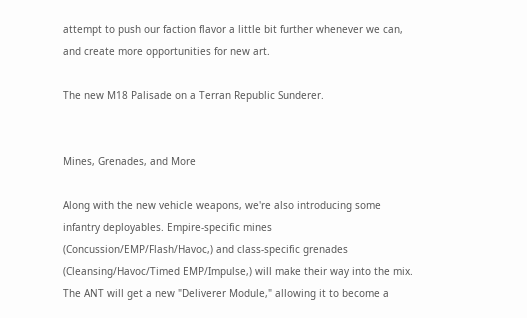attempt to push our faction flavor a little bit further whenever we can, and create more opportunities for new art.

The new M18 Palisade on a Terran Republic Sunderer.


Mines, Grenades, and More

Along with the new vehicle weapons, we're also introducing some infantry deployables. Empire-specific mines (Concussion/EMP/Flash/Havoc,) and class-specific grenades (Cleansing/Havoc/Timed EMP/Impulse,) will make their way into the mix. The ANT will get a new "Deliverer Module," allowing it to become a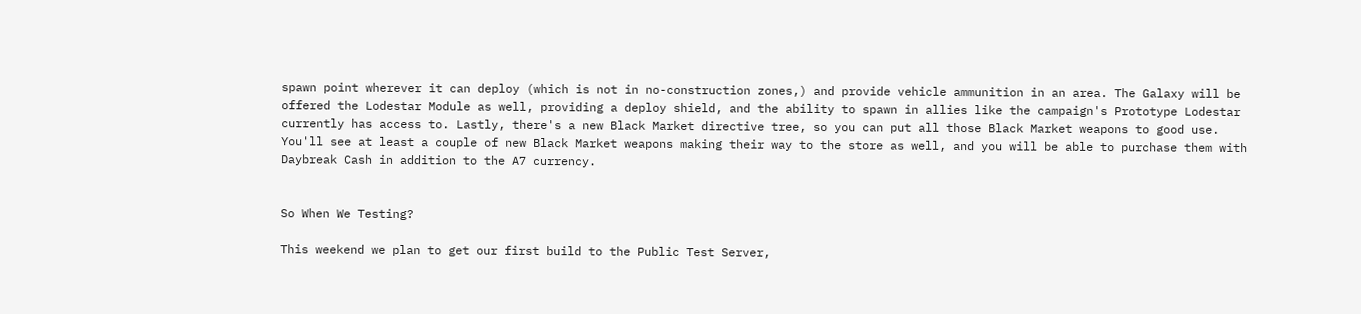spawn point wherever it can deploy (which is not in no-construction zones,) and provide vehicle ammunition in an area. The Galaxy will be offered the Lodestar Module as well, providing a deploy shield, and the ability to spawn in allies like the campaign's Prototype Lodestar currently has access to. Lastly, there's a new Black Market directive tree, so you can put all those Black Market weapons to good use. You'll see at least a couple of new Black Market weapons making their way to the store as well, and you will be able to purchase them with Daybreak Cash in addition to the A7 currency.


So When We Testing?

This weekend we plan to get our first build to the Public Test Server,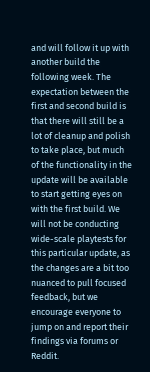and will follow it up with another build the following week. The expectation between the first and second build is that there will still be a lot of cleanup and polish to take place, but much of the functionality in the update will be available to start getting eyes on with the first build. We will not be conducting wide-scale playtests for this particular update, as the changes are a bit too nuanced to pull focused feedback, but we encourage everyone to jump on and report their findings via forums or Reddit.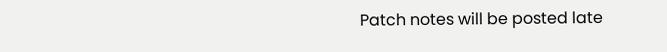Patch notes will be posted late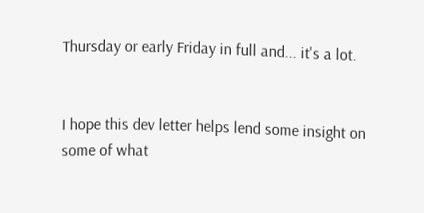Thursday or early Friday in full and... it's a lot.


I hope this dev letter helps lend some insight on some of what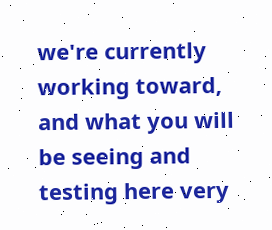we're currently working toward, and what you will be seeing and testing here very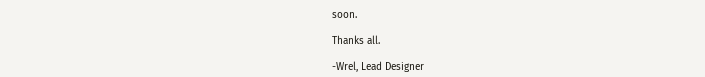soon.

Thanks all.

-Wrel, Lead Designer